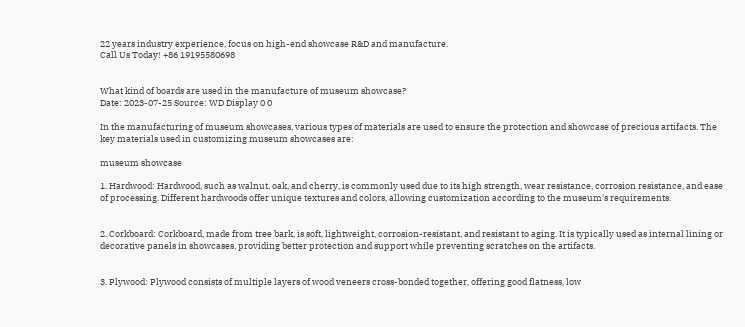22 years industry experience, focus on high-end showcase R&D and manufacture.
Call Us Today! +86 19195580698


What kind of boards are used in the manufacture of museum showcase?
Date: 2023-07-25 Source: WD Display 0 0

In the manufacturing of museum showcases, various types of materials are used to ensure the protection and showcase of precious artifacts. The key materials used in customizing museum showcases are:

museum showcase

1. Hardwood: Hardwood, such as walnut, oak, and cherry, is commonly used due to its high strength, wear resistance, corrosion resistance, and ease of processing. Different hardwoods offer unique textures and colors, allowing customization according to the museum's requirements.


2. Corkboard: Corkboard, made from tree bark, is soft, lightweight, corrosion-resistant, and resistant to aging. It is typically used as internal lining or decorative panels in showcases, providing better protection and support while preventing scratches on the artifacts.


3. Plywood: Plywood consists of multiple layers of wood veneers cross-bonded together, offering good flatness, low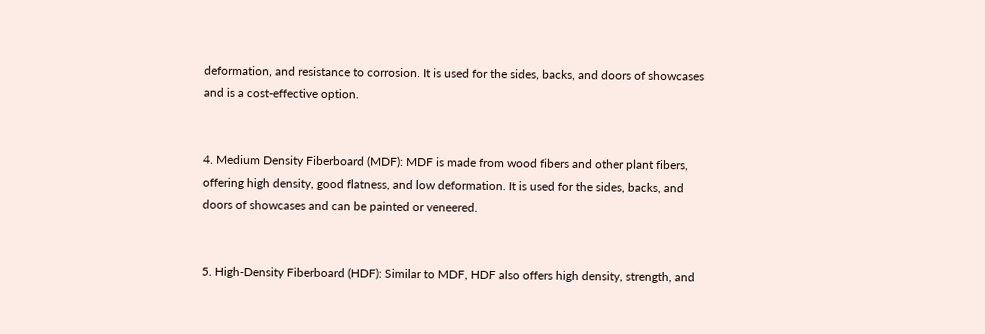deformation, and resistance to corrosion. It is used for the sides, backs, and doors of showcases and is a cost-effective option.


4. Medium Density Fiberboard (MDF): MDF is made from wood fibers and other plant fibers, offering high density, good flatness, and low deformation. It is used for the sides, backs, and doors of showcases and can be painted or veneered.


5. High-Density Fiberboard (HDF): Similar to MDF, HDF also offers high density, strength, and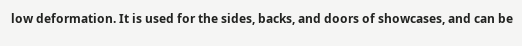low deformation. It is used for the sides, backs, and doors of showcases, and can be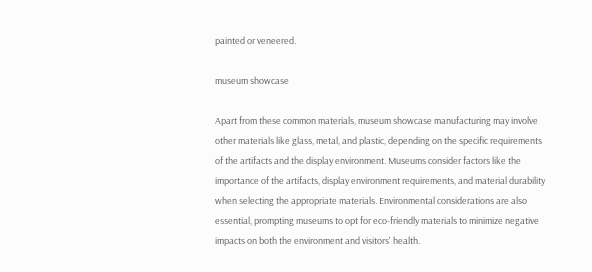painted or veneered.

museum showcase

Apart from these common materials, museum showcase manufacturing may involve other materials like glass, metal, and plastic, depending on the specific requirements of the artifacts and the display environment. Museums consider factors like the importance of the artifacts, display environment requirements, and material durability when selecting the appropriate materials. Environmental considerations are also essential, prompting museums to opt for eco-friendly materials to minimize negative impacts on both the environment and visitors' health.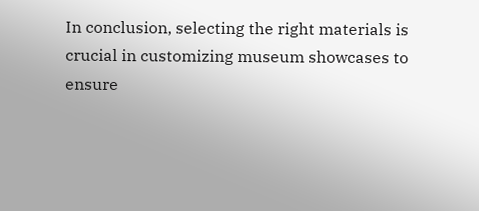In conclusion, selecting the right materials is crucial in customizing museum showcases to ensure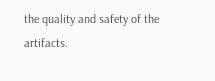the quality and safety of the artifacts.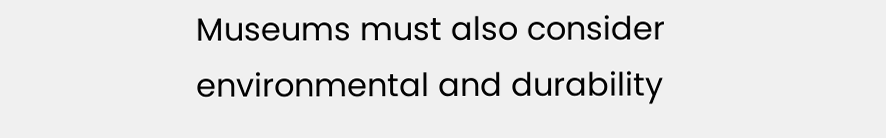Museums must also consider environmental and durability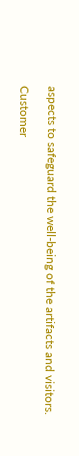aspects to safeguard the well-being of the artifacts and visitors.

Customer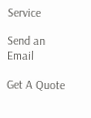Service

Send an Email

Get A Quote